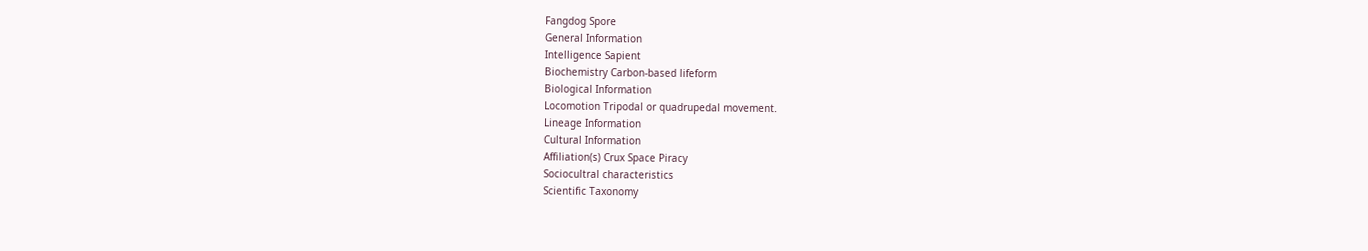Fangdog Spore
General Information
Intelligence Sapient
Biochemistry Carbon-based lifeform
Biological Information
Locomotion Tripodal or quadrupedal movement.
Lineage Information
Cultural Information
Affiliation(s) Crux Space Piracy
Sociocultral characteristics
Scientific Taxonomy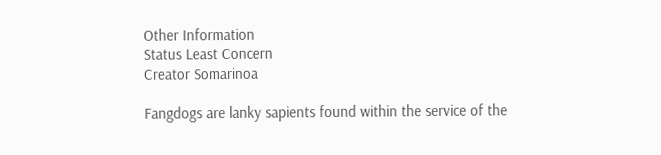Other Information
Status Least Concern
Creator Somarinoa

Fangdogs are lanky sapients found within the service of the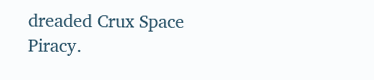dreaded Crux Space Piracy.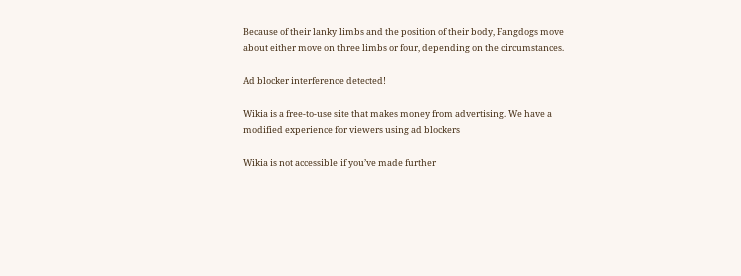Because of their lanky limbs and the position of their body, Fangdogs move about either move on three limbs or four, depending on the circumstances.

Ad blocker interference detected!

Wikia is a free-to-use site that makes money from advertising. We have a modified experience for viewers using ad blockers

Wikia is not accessible if you’ve made further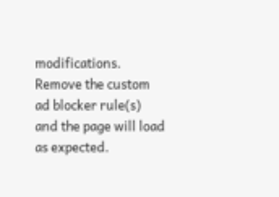modifications. Remove the custom ad blocker rule(s) and the page will load as expected.